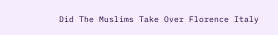Did The Muslims Take Over Florence Italy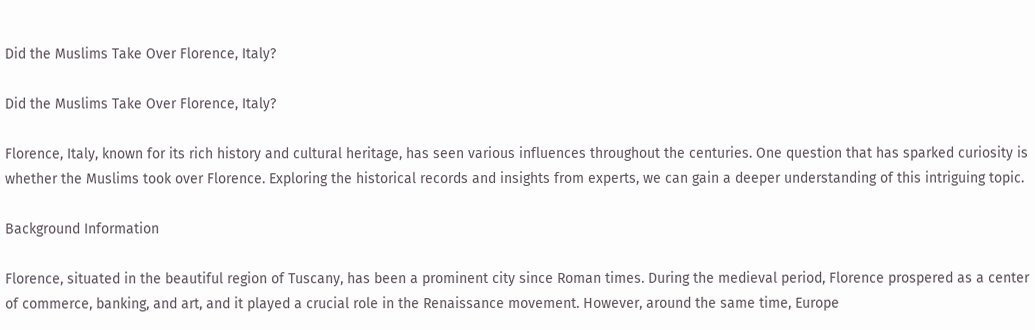Did the Muslims Take Over Florence, Italy?

Did the Muslims Take Over Florence, Italy?

Florence, Italy, known for its rich history and cultural heritage, has seen various influences throughout the centuries. One question that has sparked curiosity is whether the Muslims took over Florence. Exploring the historical records and insights from experts, we can gain a deeper understanding of this intriguing topic.

Background Information

Florence, situated in the beautiful region of Tuscany, has been a prominent city since Roman times. During the medieval period, Florence prospered as a center of commerce, banking, and art, and it played a crucial role in the Renaissance movement. However, around the same time, Europe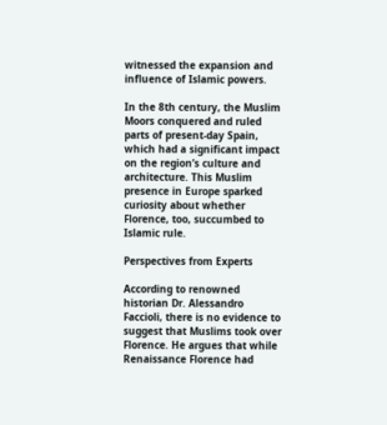witnessed the expansion and influence of Islamic powers.

In the 8th century, the Muslim Moors conquered and ruled parts of present-day Spain, which had a significant impact on the region’s culture and architecture. This Muslim presence in Europe sparked curiosity about whether Florence, too, succumbed to Islamic rule.

Perspectives from Experts

According to renowned historian Dr. Alessandro Faccioli, there is no evidence to suggest that Muslims took over Florence. He argues that while Renaissance Florence had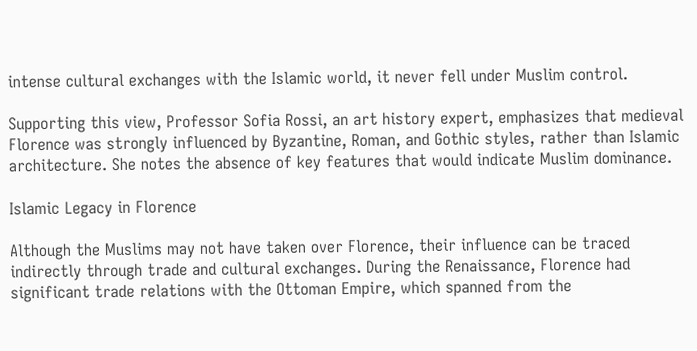intense cultural exchanges with the Islamic world, it never fell under Muslim control.

Supporting this view, Professor Sofia Rossi, an art history expert, emphasizes that medieval Florence was strongly influenced by Byzantine, Roman, and Gothic styles, rather than Islamic architecture. She notes the absence of key features that would indicate Muslim dominance.

Islamic Legacy in Florence

Although the Muslims may not have taken over Florence, their influence can be traced indirectly through trade and cultural exchanges. During the Renaissance, Florence had significant trade relations with the Ottoman Empire, which spanned from the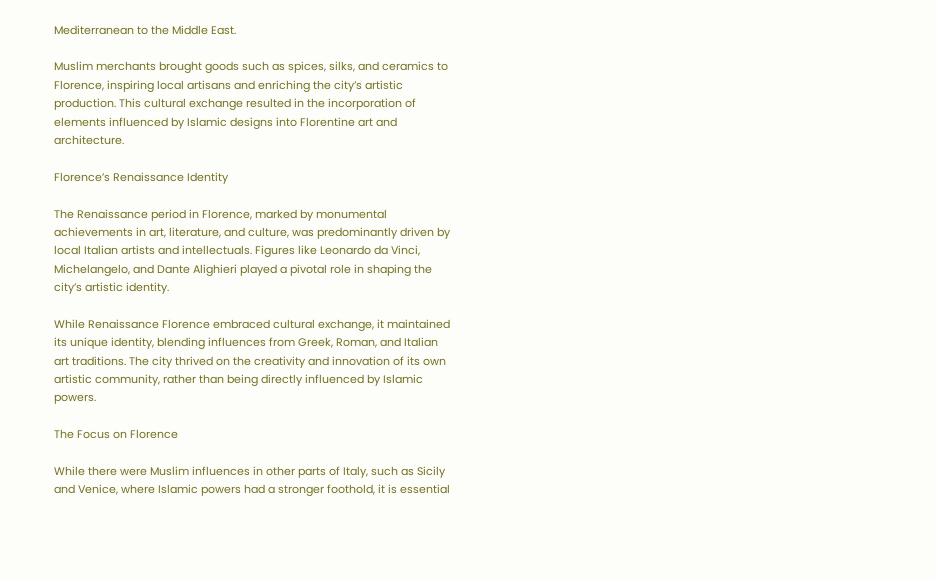Mediterranean to the Middle East.

Muslim merchants brought goods such as spices, silks, and ceramics to Florence, inspiring local artisans and enriching the city’s artistic production. This cultural exchange resulted in the incorporation of elements influenced by Islamic designs into Florentine art and architecture.

Florence’s Renaissance Identity

The Renaissance period in Florence, marked by monumental achievements in art, literature, and culture, was predominantly driven by local Italian artists and intellectuals. Figures like Leonardo da Vinci, Michelangelo, and Dante Alighieri played a pivotal role in shaping the city’s artistic identity.

While Renaissance Florence embraced cultural exchange, it maintained its unique identity, blending influences from Greek, Roman, and Italian art traditions. The city thrived on the creativity and innovation of its own artistic community, rather than being directly influenced by Islamic powers.

The Focus on Florence

While there were Muslim influences in other parts of Italy, such as Sicily and Venice, where Islamic powers had a stronger foothold, it is essential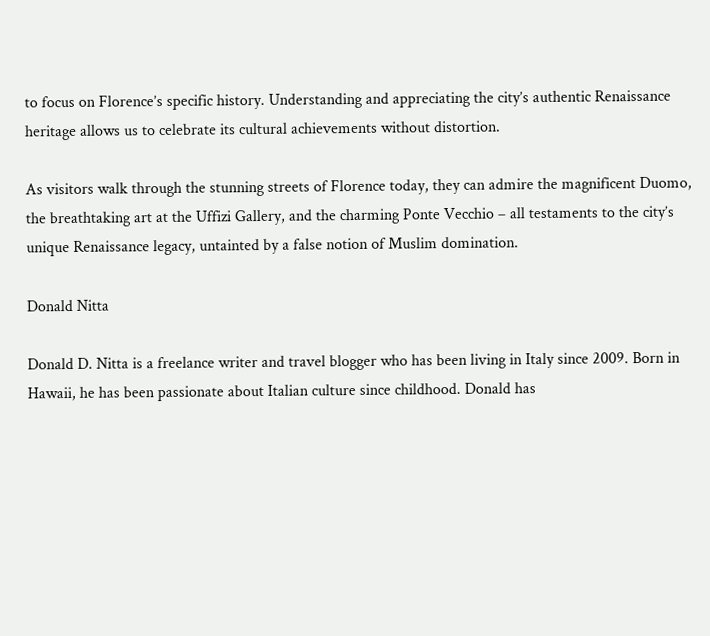to focus on Florence’s specific history. Understanding and appreciating the city’s authentic Renaissance heritage allows us to celebrate its cultural achievements without distortion.

As visitors walk through the stunning streets of Florence today, they can admire the magnificent Duomo, the breathtaking art at the Uffizi Gallery, and the charming Ponte Vecchio – all testaments to the city’s unique Renaissance legacy, untainted by a false notion of Muslim domination.

Donald Nitta

Donald D. Nitta is a freelance writer and travel blogger who has been living in Italy since 2009. Born in Hawaii, he has been passionate about Italian culture since childhood. Donald has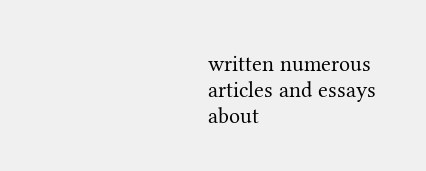written numerous articles and essays about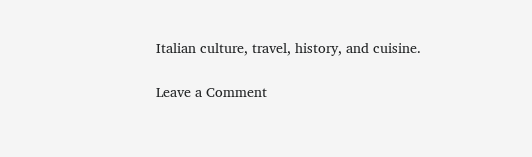Italian culture, travel, history, and cuisine.

Leave a Comment